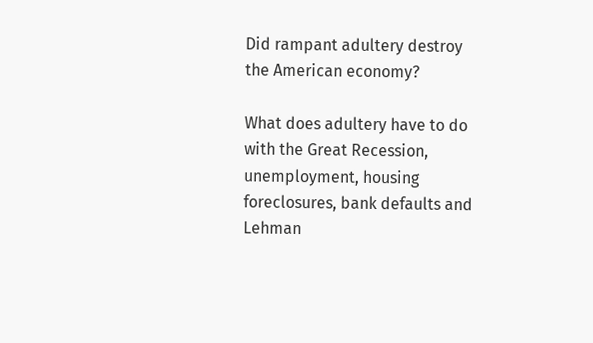Did rampant adultery destroy the American economy?

What does adultery have to do with the Great Recession, unemployment, housing foreclosures, bank defaults and Lehman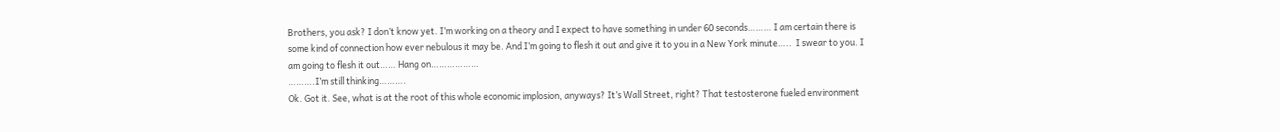Brothers, you ask? I don’t know yet. I’m working on a theory and I expect to have something in under 60 seconds……… I am certain there is some kind of connection how ever nebulous it may be. And I’m going to flesh it out and give it to you in a New York minute…..  I swear to you. I am going to flesh it out…… Hang on………………
……….I’m still thinking……….
Ok. Got it. See, what is at the root of this whole economic implosion, anyways? It’s Wall Street, right? That testosterone fueled environment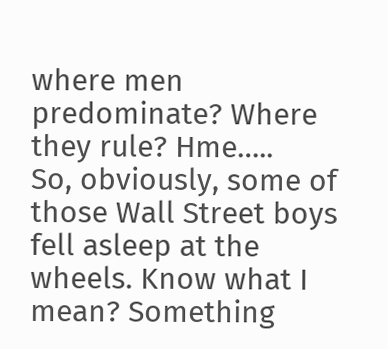where men predominate? Where they rule? Hme…..
So, obviously, some of those Wall Street boys fell asleep at the wheels. Know what I mean? Something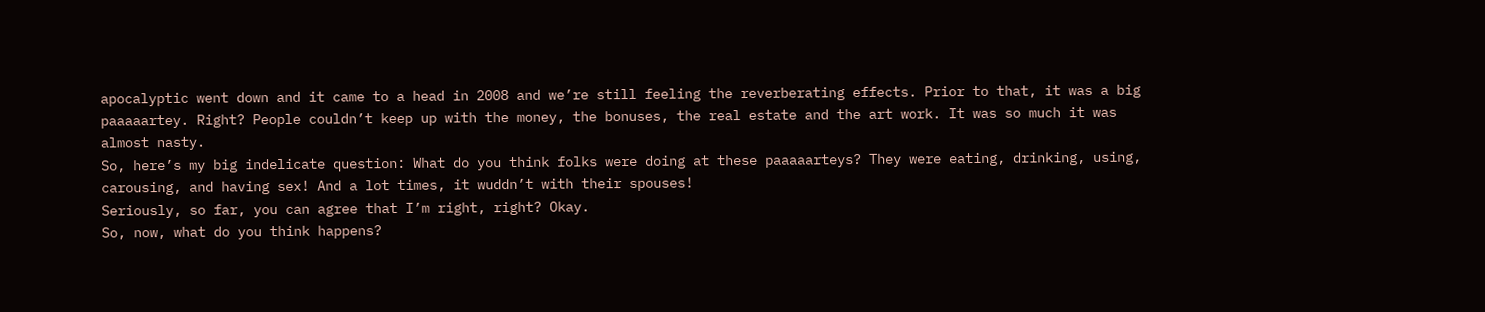apocalyptic went down and it came to a head in 2008 and we’re still feeling the reverberating effects. Prior to that, it was a big paaaaartey. Right? People couldn’t keep up with the money, the bonuses, the real estate and the art work. It was so much it was almost nasty.
So, here’s my big indelicate question: What do you think folks were doing at these paaaaarteys? They were eating, drinking, using, carousing, and having sex! And a lot times, it wuddn’t with their spouses!
Seriously, so far, you can agree that I’m right, right? Okay.
So, now, what do you think happens?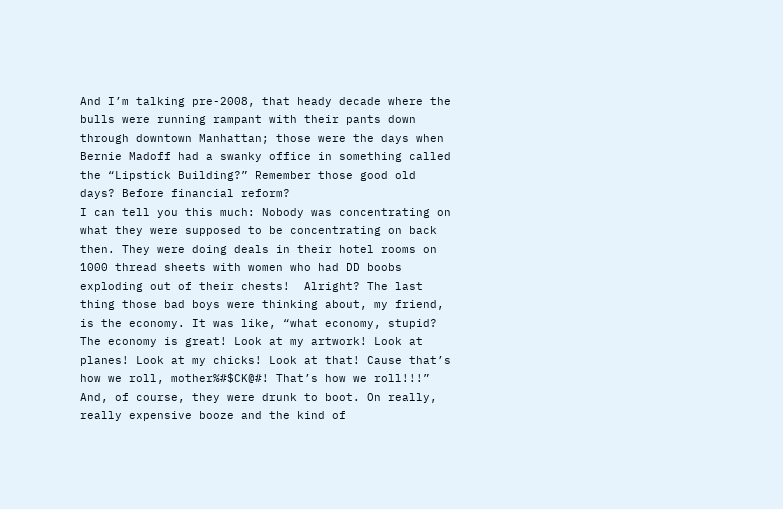And I’m talking pre-2008, that heady decade where the bulls were running rampant with their pants down through downtown Manhattan; those were the days when Bernie Madoff had a swanky office in something called the “Lipstick Building?” Remember those good old days? Before financial reform?
I can tell you this much: Nobody was concentrating on what they were supposed to be concentrating on back then. They were doing deals in their hotel rooms on 1000 thread sheets with women who had DD boobs exploding out of their chests!  Alright? The last thing those bad boys were thinking about, my friend, is the economy. It was like, “what economy, stupid?  The economy is great! Look at my artwork! Look at planes! Look at my chicks! Look at that! Cause that’s how we roll, mother%#$CK@#! That’s how we roll!!!”
And, of course, they were drunk to boot. On really, really expensive booze and the kind of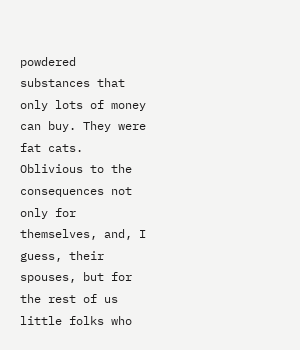powdered substances that only lots of money can buy. They were fat cats. Oblivious to the consequences not only for themselves, and, I guess, their spouses, but for the rest of us little folks who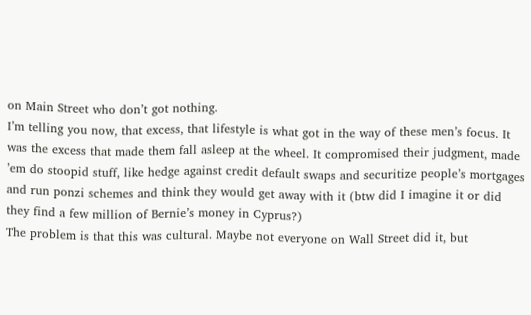on Main Street who don’t got nothing.
I’m telling you now, that excess, that lifestyle is what got in the way of these men’s focus. It was the excess that made them fall asleep at the wheel. It compromised their judgment, made ’em do stoopid stuff, like hedge against credit default swaps and securitize people’s mortgages and run ponzi schemes and think they would get away with it (btw did I imagine it or did they find a few million of Bernie’s money in Cyprus?)
The problem is that this was cultural. Maybe not everyone on Wall Street did it, but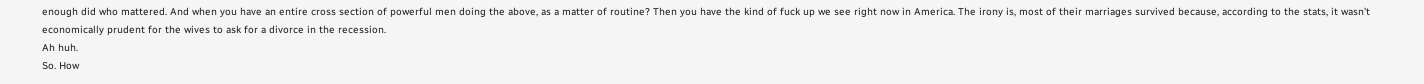enough did who mattered. And when you have an entire cross section of powerful men doing the above, as a matter of routine? Then you have the kind of fuck up we see right now in America. The irony is, most of their marriages survived because, according to the stats, it wasn’t economically prudent for the wives to ask for a divorce in the recession.
Ah huh.
So. How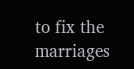to fix the marriages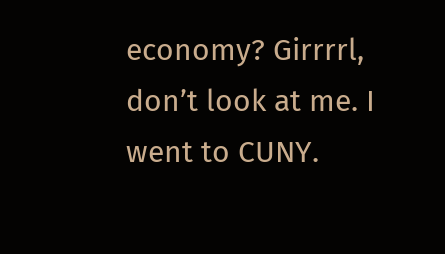economy? Girrrrl, don’t look at me. I went to CUNY.